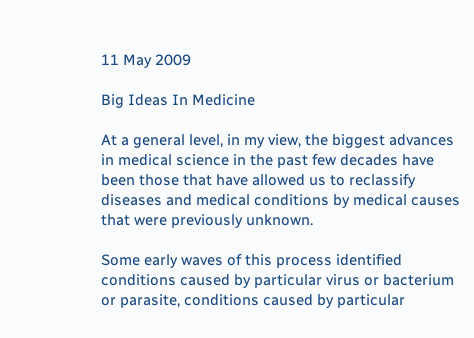11 May 2009

Big Ideas In Medicine

At a general level, in my view, the biggest advances in medical science in the past few decades have been those that have allowed us to reclassify diseases and medical conditions by medical causes that were previously unknown.

Some early waves of this process identified conditions caused by particular virus or bacterium or parasite, conditions caused by particular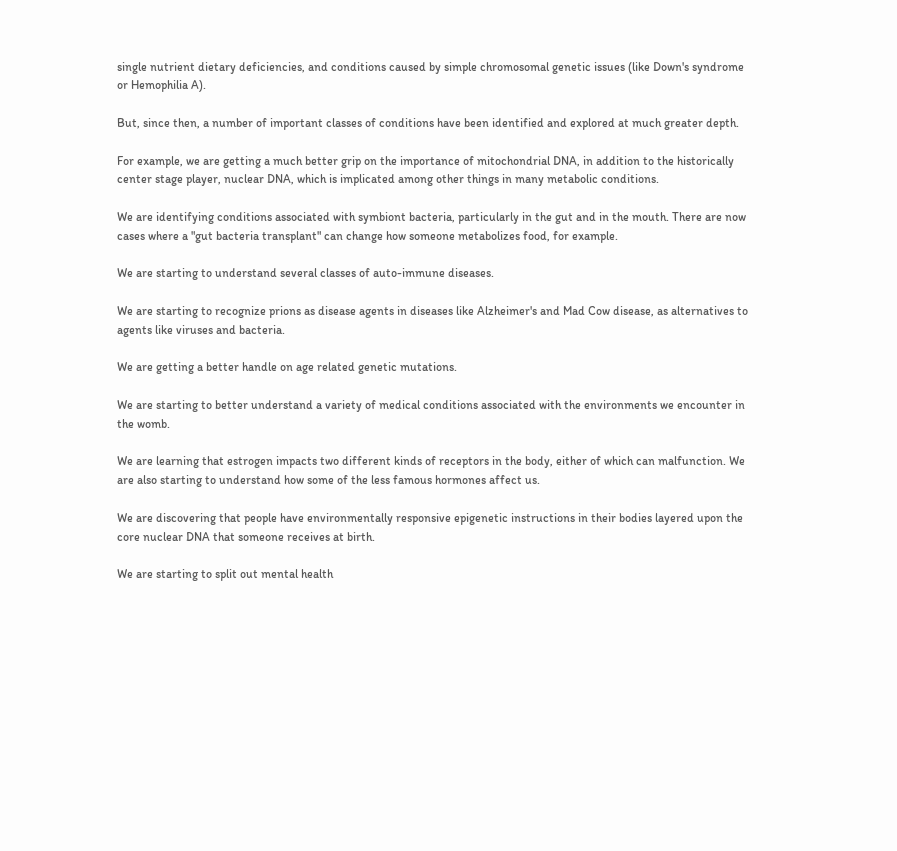single nutrient dietary deficiencies, and conditions caused by simple chromosomal genetic issues (like Down's syndrome or Hemophilia A).

But, since then, a number of important classes of conditions have been identified and explored at much greater depth.

For example, we are getting a much better grip on the importance of mitochondrial DNA, in addition to the historically center stage player, nuclear DNA, which is implicated among other things in many metabolic conditions.

We are identifying conditions associated with symbiont bacteria, particularly in the gut and in the mouth. There are now cases where a "gut bacteria transplant" can change how someone metabolizes food, for example.

We are starting to understand several classes of auto-immune diseases.

We are starting to recognize prions as disease agents in diseases like Alzheimer's and Mad Cow disease, as alternatives to agents like viruses and bacteria.

We are getting a better handle on age related genetic mutations.

We are starting to better understand a variety of medical conditions associated with the environments we encounter in the womb.

We are learning that estrogen impacts two different kinds of receptors in the body, either of which can malfunction. We are also starting to understand how some of the less famous hormones affect us.

We are discovering that people have environmentally responsive epigenetic instructions in their bodies layered upon the core nuclear DNA that someone receives at birth.

We are starting to split out mental health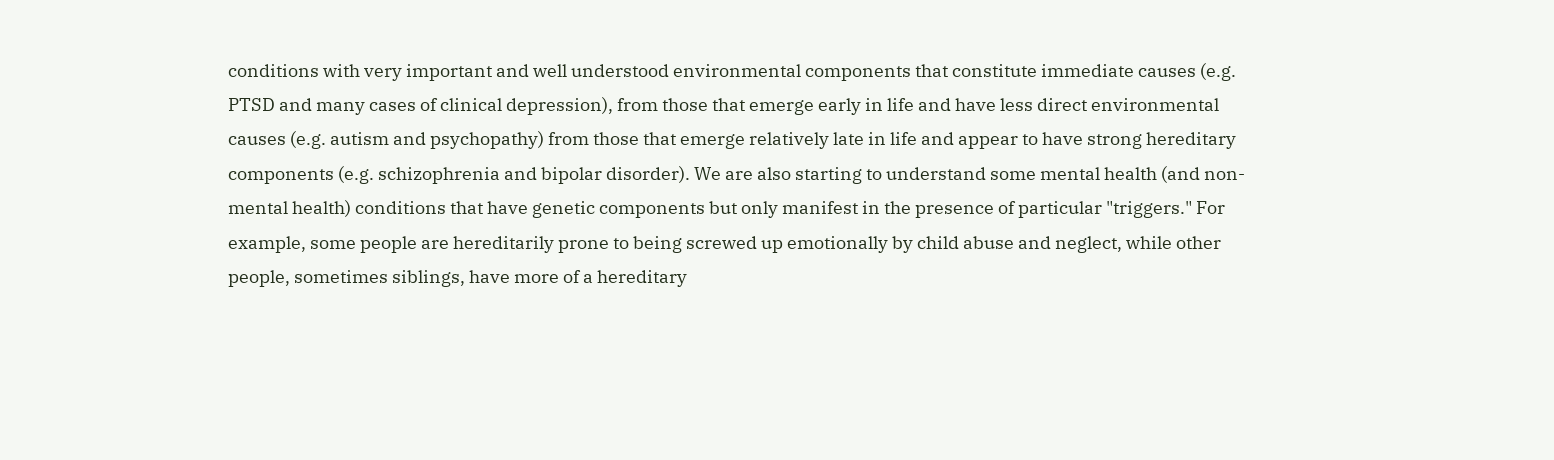conditions with very important and well understood environmental components that constitute immediate causes (e.g. PTSD and many cases of clinical depression), from those that emerge early in life and have less direct environmental causes (e.g. autism and psychopathy) from those that emerge relatively late in life and appear to have strong hereditary components (e.g. schizophrenia and bipolar disorder). We are also starting to understand some mental health (and non-mental health) conditions that have genetic components but only manifest in the presence of particular "triggers." For example, some people are hereditarily prone to being screwed up emotionally by child abuse and neglect, while other people, sometimes siblings, have more of a hereditary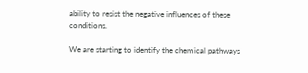ability to resist the negative influences of these conditions.

We are starting to identify the chemical pathways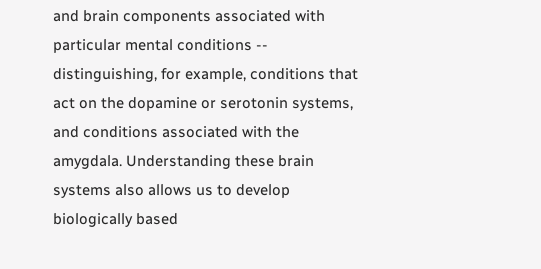and brain components associated with particular mental conditions -- distinguishing, for example, conditions that act on the dopamine or serotonin systems, and conditions associated with the amygdala. Understanding these brain systems also allows us to develop biologically based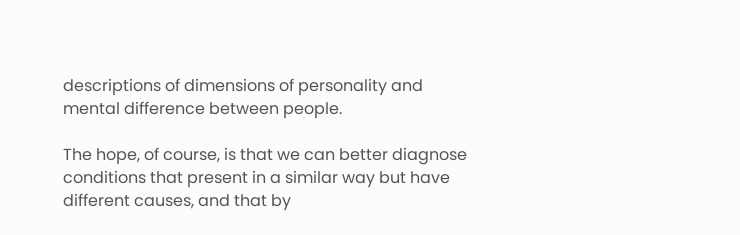descriptions of dimensions of personality and mental difference between people.

The hope, of course, is that we can better diagnose conditions that present in a similar way but have different causes, and that by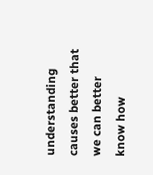understanding causes better that we can better know how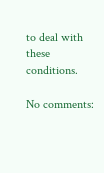to deal with these conditions.

No comments: